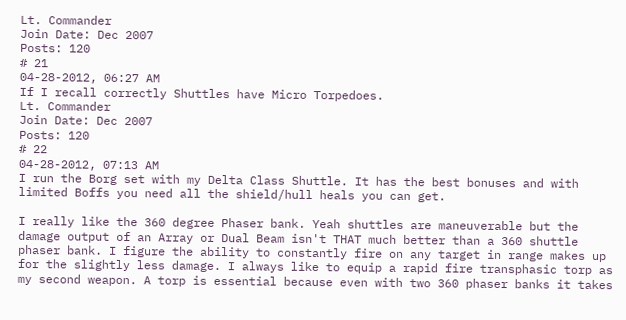Lt. Commander
Join Date: Dec 2007
Posts: 120
# 21
04-28-2012, 06:27 AM
If I recall correctly Shuttles have Micro Torpedoes.
Lt. Commander
Join Date: Dec 2007
Posts: 120
# 22
04-28-2012, 07:13 AM
I run the Borg set with my Delta Class Shuttle. It has the best bonuses and with limited Boffs you need all the shield/hull heals you can get.

I really like the 360 degree Phaser bank. Yeah shuttles are maneuverable but the damage output of an Array or Dual Beam isn't THAT much better than a 360 shuttle phaser bank. I figure the ability to constantly fire on any target in range makes up for the slightly less damage. I always like to equip a rapid fire transphasic torp as my second weapon. A torp is essential because even with two 360 phaser banks it takes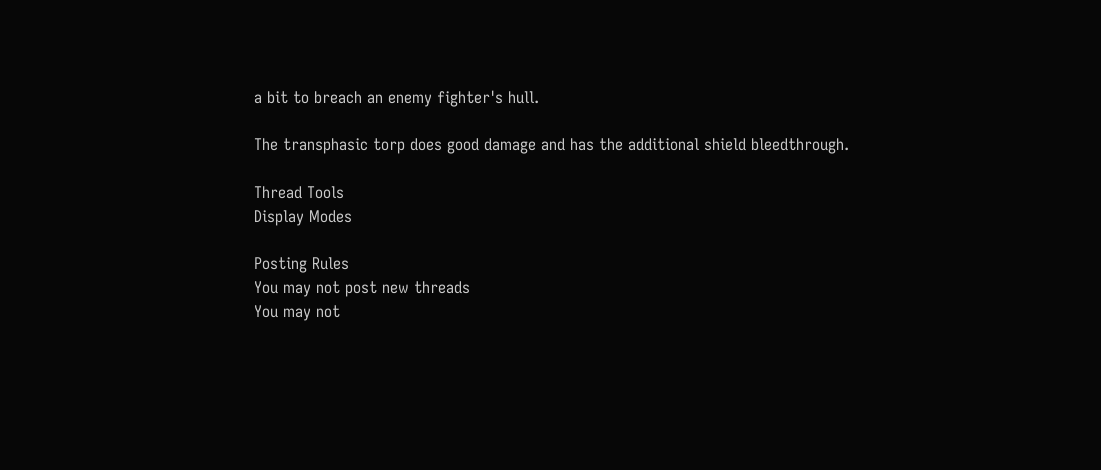a bit to breach an enemy fighter's hull.

The transphasic torp does good damage and has the additional shield bleedthrough.

Thread Tools
Display Modes

Posting Rules
You may not post new threads
You may not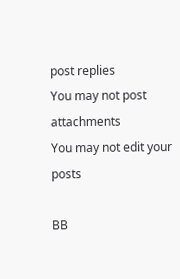post replies
You may not post attachments
You may not edit your posts

BB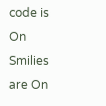code is On
Smilies are On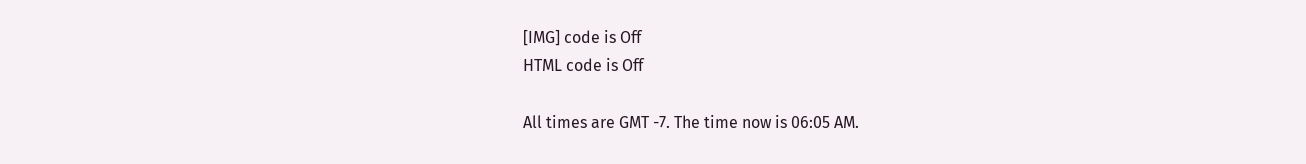[IMG] code is Off
HTML code is Off

All times are GMT -7. The time now is 06:05 AM.